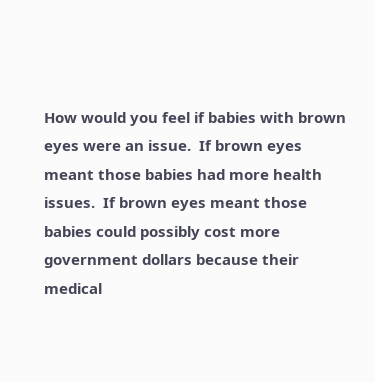How would you feel if babies with brown eyes were an issue.  If brown eyes meant those babies had more health issues.  If brown eyes meant those babies could possibly cost more government dollars because their medical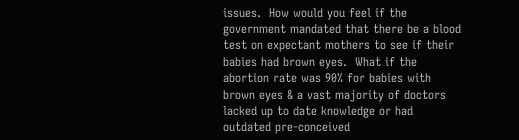issues.  How would you feel if the government mandated that there be a blood test on expectant mothers to see if their babies had brown eyes.  What if the abortion rate was 90% for babies with brown eyes & a vast majority of doctors lacked up to date knowledge or had outdated pre-conceived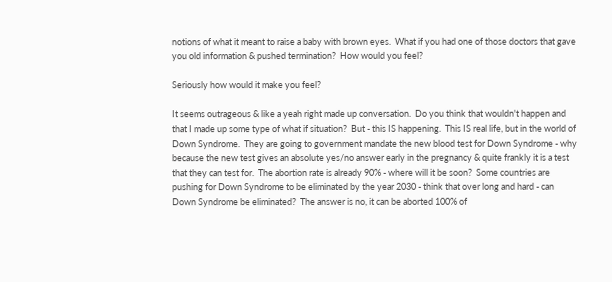notions of what it meant to raise a baby with brown eyes.  What if you had one of those doctors that gave you old information & pushed termination?  How would you feel?

Seriously how would it make you feel?

It seems outrageous & like a yeah right made up conversation.  Do you think that wouldn't happen and that I made up some type of what if situation?  But - this IS happening.  This IS real life, but in the world of Down Syndrome.  They are going to government mandate the new blood test for Down Syndrome - why because the new test gives an absolute yes/no answer early in the pregnancy & quite frankly it is a test that they can test for.  The abortion rate is already 90% - where will it be soon?  Some countries are pushing for Down Syndrome to be eliminated by the year 2030 - think that over long and hard - can Down Syndrome be eliminated?  The answer is no, it can be aborted 100% of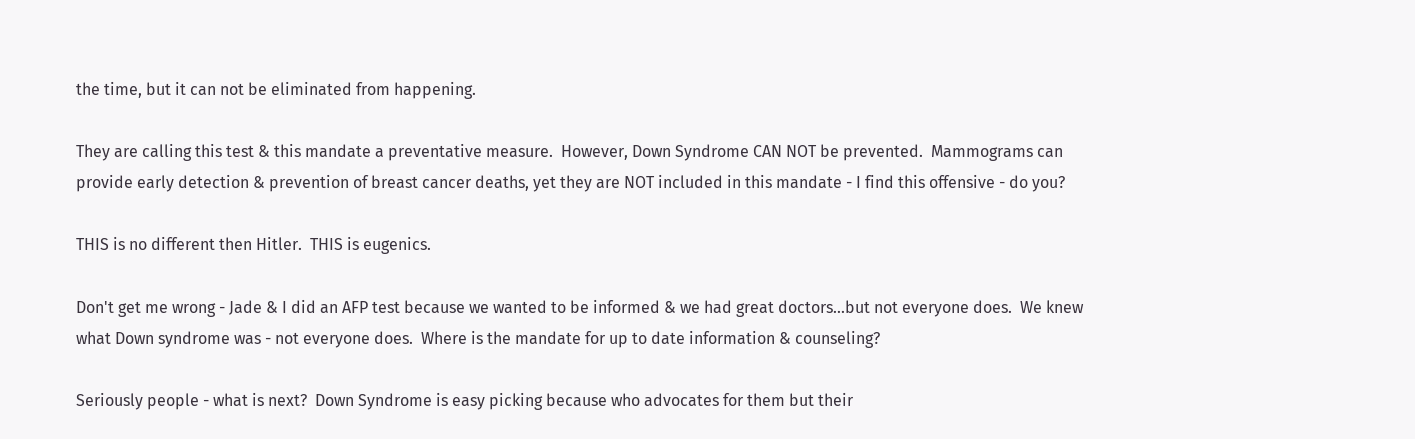the time, but it can not be eliminated from happening.

They are calling this test & this mandate a preventative measure.  However, Down Syndrome CAN NOT be prevented.  Mammograms can provide early detection & prevention of breast cancer deaths, yet they are NOT included in this mandate - I find this offensive - do you?

THIS is no different then Hitler.  THIS is eugenics.

Don't get me wrong - Jade & I did an AFP test because we wanted to be informed & we had great doctors...but not everyone does.  We knew what Down syndrome was - not everyone does.  Where is the mandate for up to date information & counseling?

Seriously people - what is next?  Down Syndrome is easy picking because who advocates for them but their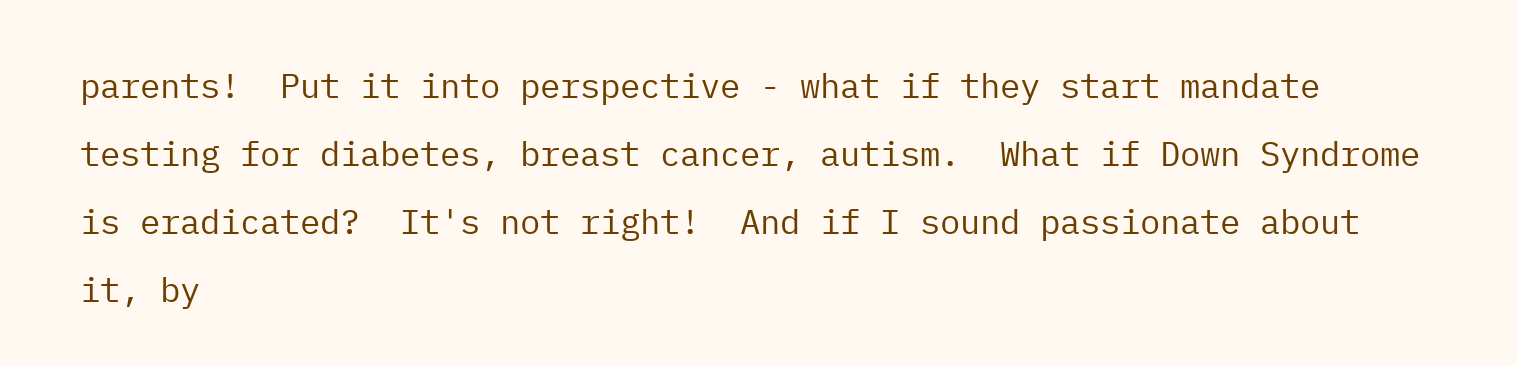parents!  Put it into perspective - what if they start mandate testing for diabetes, breast cancer, autism.  What if Down Syndrome is eradicated?  It's not right!  And if I sound passionate about it, by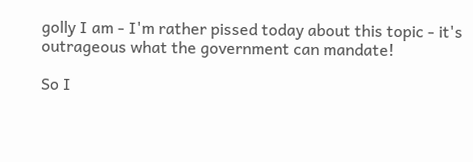golly I am - I'm rather pissed today about this topic - it's outrageous what the government can mandate!

So I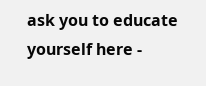ask you to educate yourself here -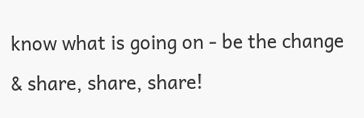know what is going on - be the change & share, share, share!